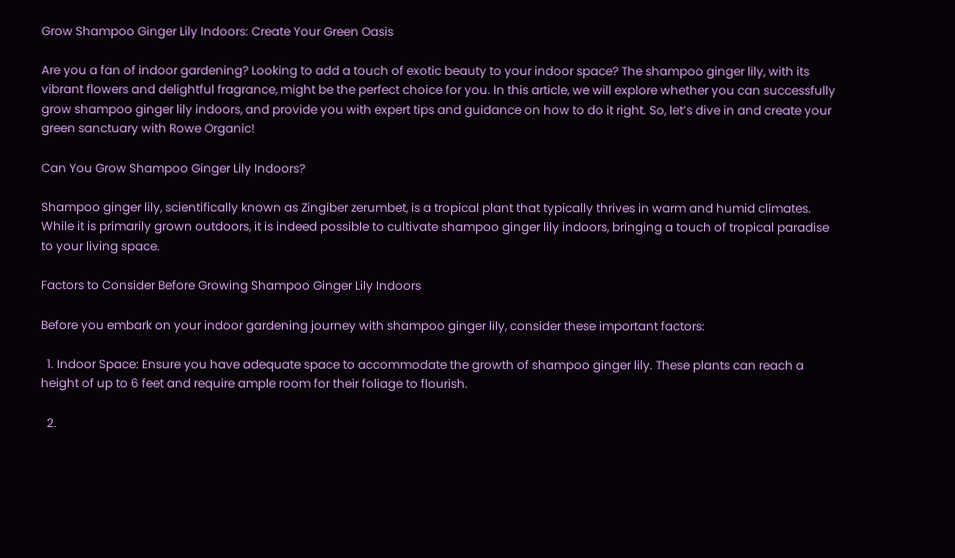Grow Shampoo Ginger Lily Indoors: Create Your Green Oasis

Are you a fan of indoor gardening? Looking to add a touch of exotic beauty to your indoor space? The shampoo ginger lily, with its vibrant flowers and delightful fragrance, might be the perfect choice for you. In this article, we will explore whether you can successfully grow shampoo ginger lily indoors, and provide you with expert tips and guidance on how to do it right. So, let’s dive in and create your green sanctuary with Rowe Organic!

Can You Grow Shampoo Ginger Lily Indoors?

Shampoo ginger lily, scientifically known as Zingiber zerumbet, is a tropical plant that typically thrives in warm and humid climates. While it is primarily grown outdoors, it is indeed possible to cultivate shampoo ginger lily indoors, bringing a touch of tropical paradise to your living space.

Factors to Consider Before Growing Shampoo Ginger Lily Indoors

Before you embark on your indoor gardening journey with shampoo ginger lily, consider these important factors:

  1. Indoor Space: Ensure you have adequate space to accommodate the growth of shampoo ginger lily. These plants can reach a height of up to 6 feet and require ample room for their foliage to flourish.

  2.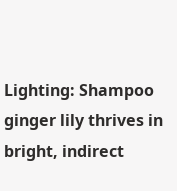Lighting: Shampoo ginger lily thrives in bright, indirect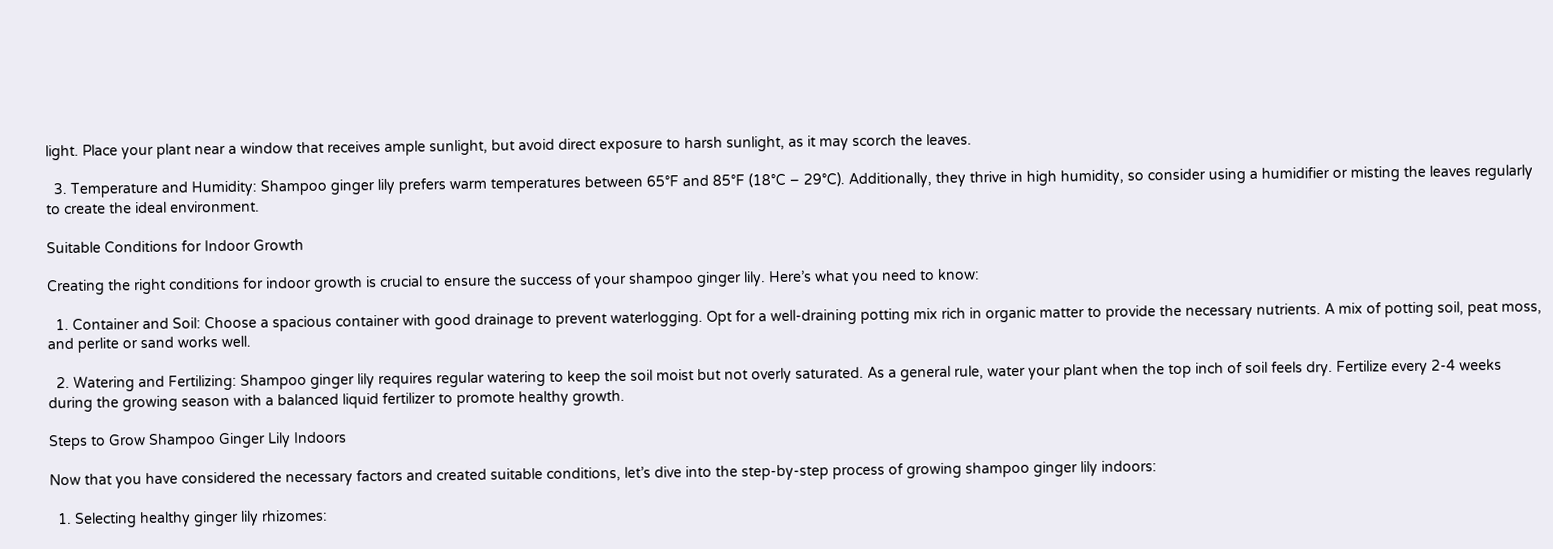light. Place your plant near a window that receives ample sunlight, but avoid direct exposure to harsh sunlight, as it may scorch the leaves.

  3. Temperature and Humidity: Shampoo ginger lily prefers warm temperatures between 65°F and 85°F (18°C – 29°C). Additionally, they thrive in high humidity, so consider using a humidifier or misting the leaves regularly to create the ideal environment.

Suitable Conditions for Indoor Growth

Creating the right conditions for indoor growth is crucial to ensure the success of your shampoo ginger lily. Here’s what you need to know:

  1. Container and Soil: Choose a spacious container with good drainage to prevent waterlogging. Opt for a well-draining potting mix rich in organic matter to provide the necessary nutrients. A mix of potting soil, peat moss, and perlite or sand works well.

  2. Watering and Fertilizing: Shampoo ginger lily requires regular watering to keep the soil moist but not overly saturated. As a general rule, water your plant when the top inch of soil feels dry. Fertilize every 2-4 weeks during the growing season with a balanced liquid fertilizer to promote healthy growth.

Steps to Grow Shampoo Ginger Lily Indoors

Now that you have considered the necessary factors and created suitable conditions, let’s dive into the step-by-step process of growing shampoo ginger lily indoors:

  1. Selecting healthy ginger lily rhizomes: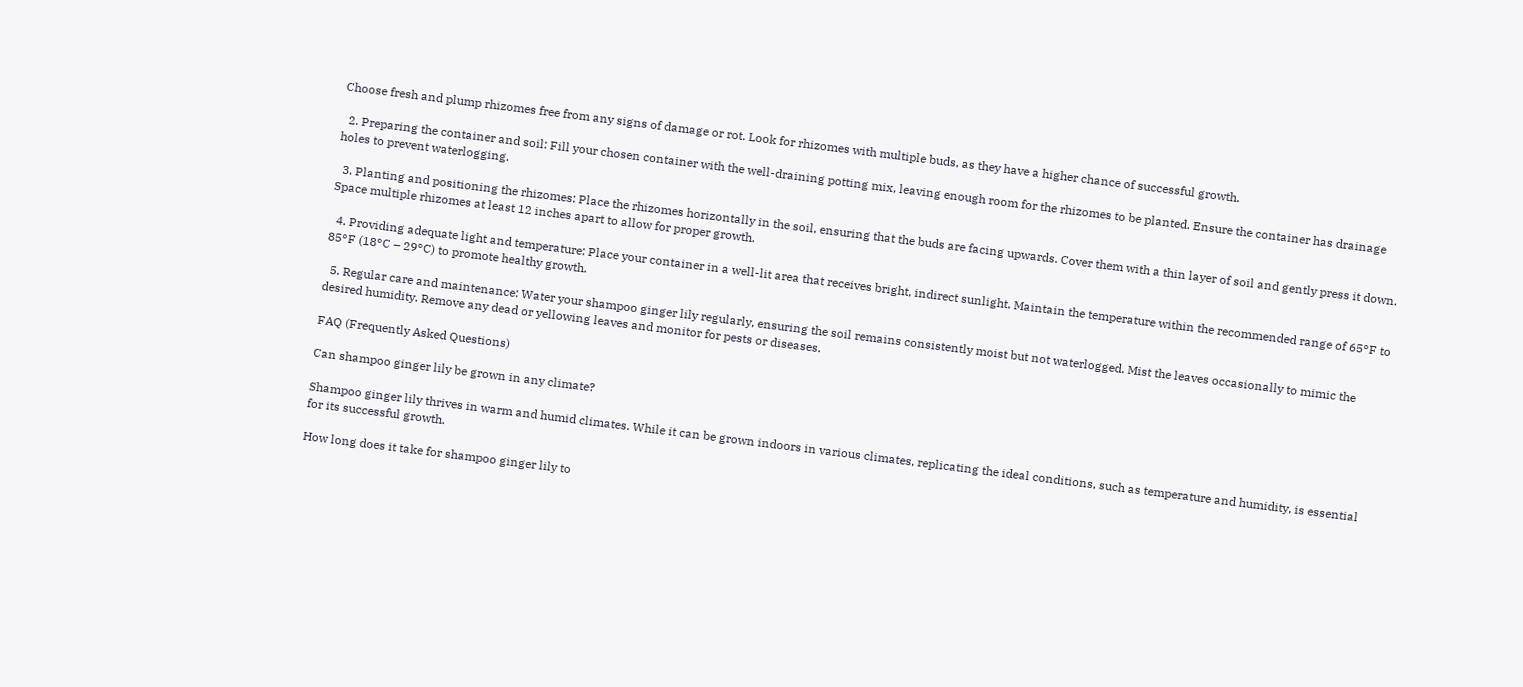Choose fresh and plump rhizomes free from any signs of damage or rot. Look for rhizomes with multiple buds, as they have a higher chance of successful growth.

  2. Preparing the container and soil: Fill your chosen container with the well-draining potting mix, leaving enough room for the rhizomes to be planted. Ensure the container has drainage holes to prevent waterlogging.

  3. Planting and positioning the rhizomes: Place the rhizomes horizontally in the soil, ensuring that the buds are facing upwards. Cover them with a thin layer of soil and gently press it down. Space multiple rhizomes at least 12 inches apart to allow for proper growth.

  4. Providing adequate light and temperature: Place your container in a well-lit area that receives bright, indirect sunlight. Maintain the temperature within the recommended range of 65°F to 85°F (18°C – 29°C) to promote healthy growth.

  5. Regular care and maintenance: Water your shampoo ginger lily regularly, ensuring the soil remains consistently moist but not waterlogged. Mist the leaves occasionally to mimic the desired humidity. Remove any dead or yellowing leaves and monitor for pests or diseases.

FAQ (Frequently Asked Questions)

Can shampoo ginger lily be grown in any climate?

Shampoo ginger lily thrives in warm and humid climates. While it can be grown indoors in various climates, replicating the ideal conditions, such as temperature and humidity, is essential for its successful growth.

How long does it take for shampoo ginger lily to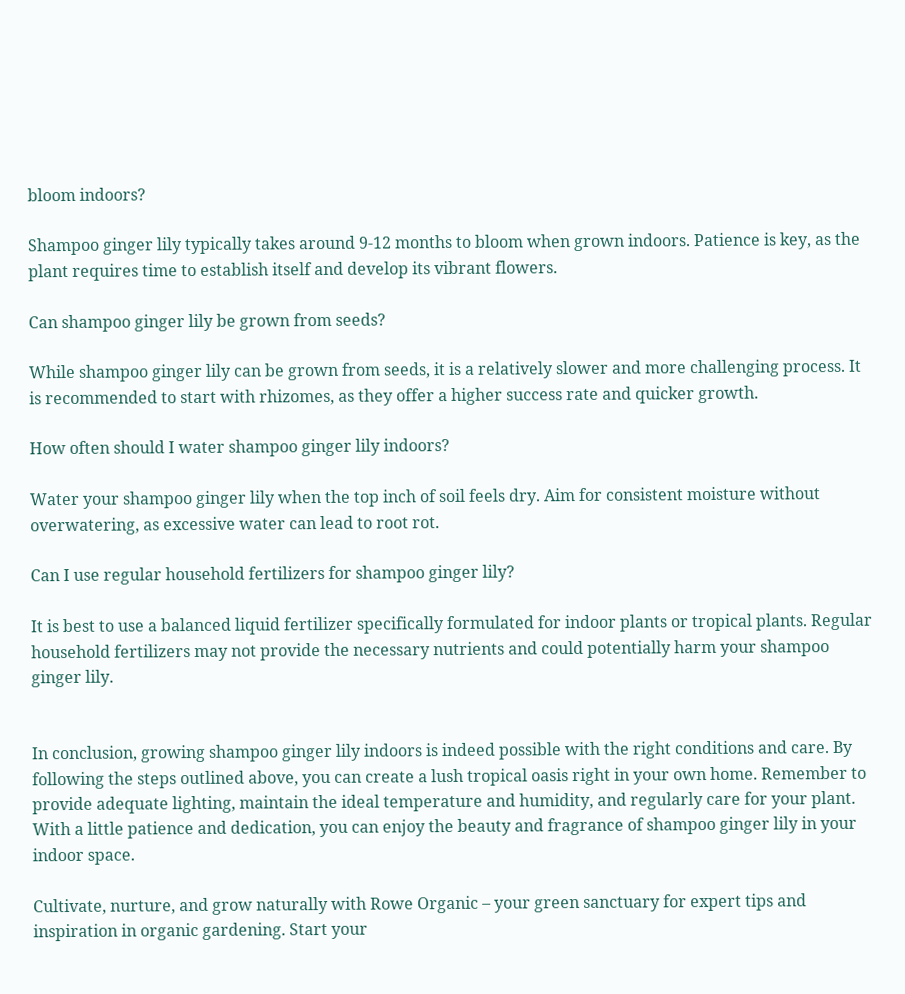bloom indoors?

Shampoo ginger lily typically takes around 9-12 months to bloom when grown indoors. Patience is key, as the plant requires time to establish itself and develop its vibrant flowers.

Can shampoo ginger lily be grown from seeds?

While shampoo ginger lily can be grown from seeds, it is a relatively slower and more challenging process. It is recommended to start with rhizomes, as they offer a higher success rate and quicker growth.

How often should I water shampoo ginger lily indoors?

Water your shampoo ginger lily when the top inch of soil feels dry. Aim for consistent moisture without overwatering, as excessive water can lead to root rot.

Can I use regular household fertilizers for shampoo ginger lily?

It is best to use a balanced liquid fertilizer specifically formulated for indoor plants or tropical plants. Regular household fertilizers may not provide the necessary nutrients and could potentially harm your shampoo ginger lily.


In conclusion, growing shampoo ginger lily indoors is indeed possible with the right conditions and care. By following the steps outlined above, you can create a lush tropical oasis right in your own home. Remember to provide adequate lighting, maintain the ideal temperature and humidity, and regularly care for your plant. With a little patience and dedication, you can enjoy the beauty and fragrance of shampoo ginger lily in your indoor space.

Cultivate, nurture, and grow naturally with Rowe Organic – your green sanctuary for expert tips and inspiration in organic gardening. Start your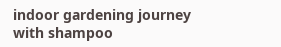indoor gardening journey with shampoo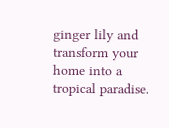ginger lily and transform your home into a tropical paradise.